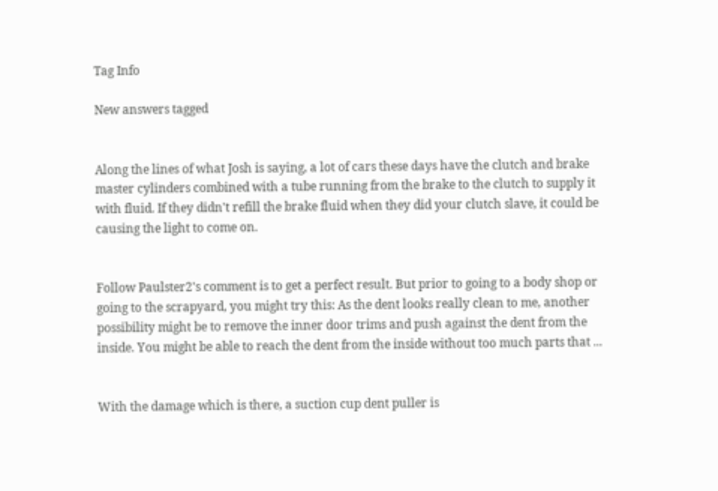Tag Info

New answers tagged


Along the lines of what Josh is saying, a lot of cars these days have the clutch and brake master cylinders combined with a tube running from the brake to the clutch to supply it with fluid. If they didn't refill the brake fluid when they did your clutch slave, it could be causing the light to come on.


Follow Paulster2's comment is to get a perfect result. But prior to going to a body shop or going to the scrapyard, you might try this: As the dent looks really clean to me, another possibility might be to remove the inner door trims and push against the dent from the inside. You might be able to reach the dent from the inside without too much parts that ...


With the damage which is there, a suction cup dent puller is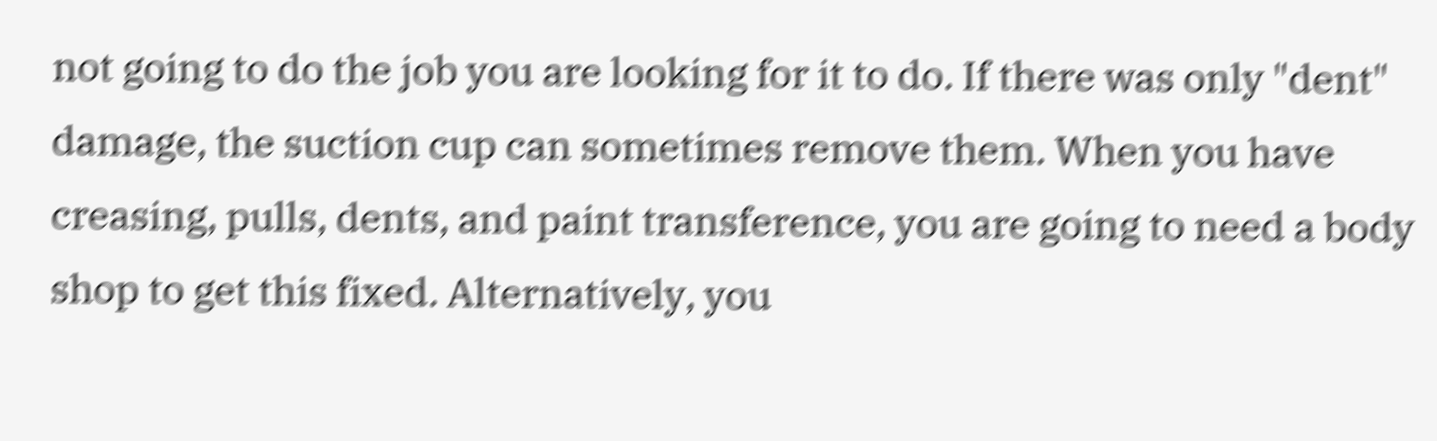not going to do the job you are looking for it to do. If there was only "dent" damage, the suction cup can sometimes remove them. When you have creasing, pulls, dents, and paint transference, you are going to need a body shop to get this fixed. Alternatively, you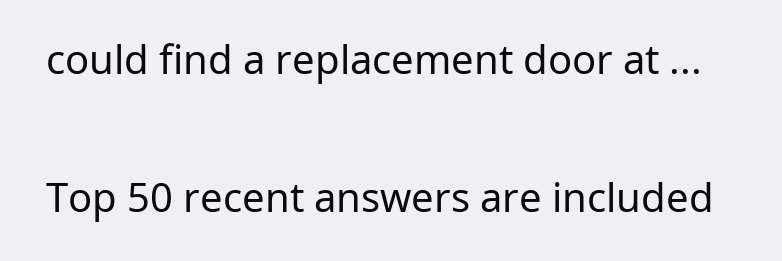could find a replacement door at ...

Top 50 recent answers are included